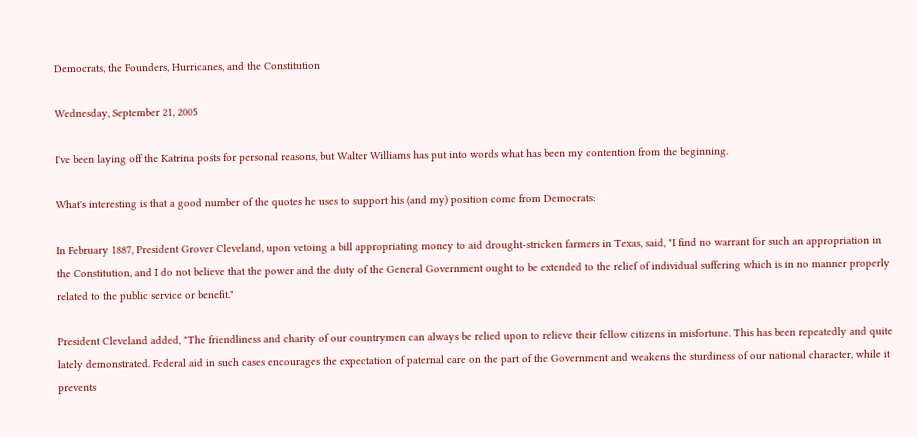Democrats, the Founders, Hurricanes, and the Constitution

Wednesday, September 21, 2005

I've been laying off the Katrina posts for personal reasons, but Walter Williams has put into words what has been my contention from the beginning.

What's interesting is that a good number of the quotes he uses to support his (and my) position come from Democrats:

In February 1887, President Grover Cleveland, upon vetoing a bill appropriating money to aid drought-stricken farmers in Texas, said, "I find no warrant for such an appropriation in the Constitution, and I do not believe that the power and the duty of the General Government ought to be extended to the relief of individual suffering which is in no manner properly related to the public service or benefit."

President Cleveland added, "The friendliness and charity of our countrymen can always be relied upon to relieve their fellow citizens in misfortune. This has been repeatedly and quite lately demonstrated. Federal aid in such cases encourages the expectation of paternal care on the part of the Government and weakens the sturdiness of our national character, while it prevents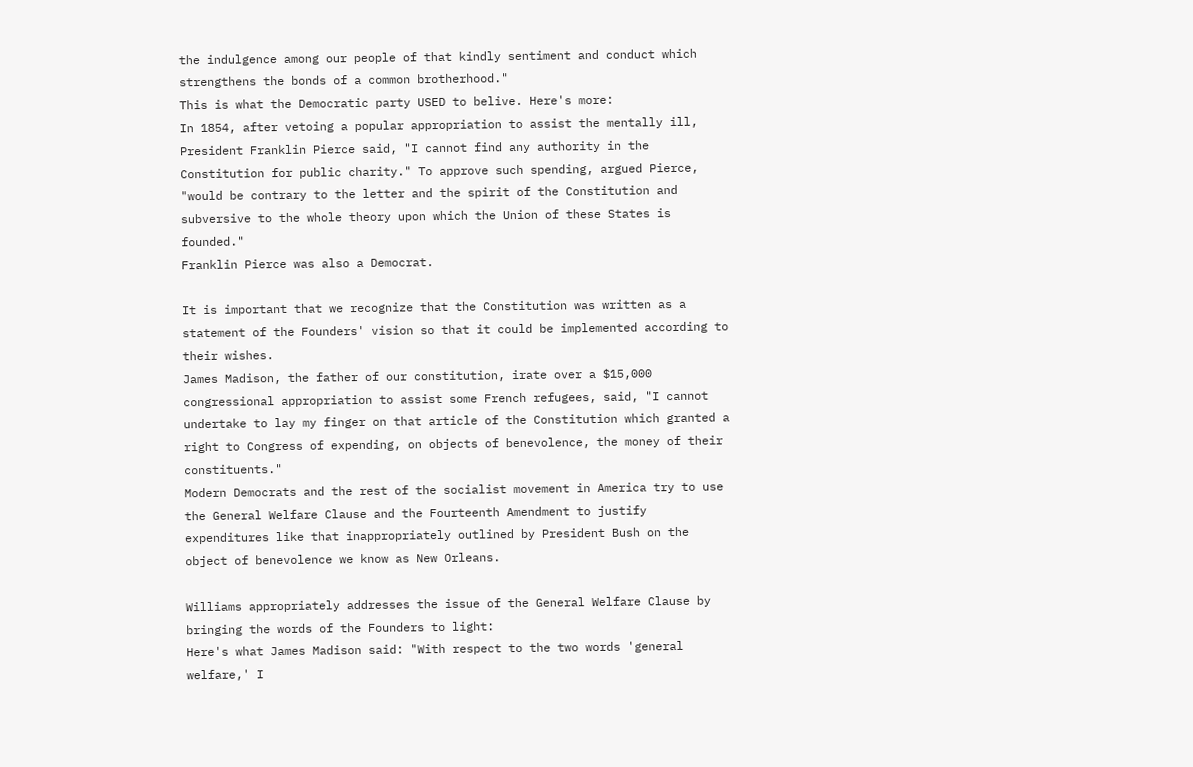the indulgence among our people of that kindly sentiment and conduct which strengthens the bonds of a common brotherhood."
This is what the Democratic party USED to belive. Here's more:
In 1854, after vetoing a popular appropriation to assist the mentally ill, President Franklin Pierce said, "I cannot find any authority in the Constitution for public charity." To approve such spending, argued Pierce, "would be contrary to the letter and the spirit of the Constitution and subversive to the whole theory upon which the Union of these States is founded."
Franklin Pierce was also a Democrat.

It is important that we recognize that the Constitution was written as a statement of the Founders' vision so that it could be implemented according to their wishes.
James Madison, the father of our constitution, irate over a $15,000 congressional appropriation to assist some French refugees, said, "I cannot undertake to lay my finger on that article of the Constitution which granted a right to Congress of expending, on objects of benevolence, the money of their constituents."
Modern Democrats and the rest of the socialist movement in America try to use the General Welfare Clause and the Fourteenth Amendment to justify expenditures like that inappropriately outlined by President Bush on the object of benevolence we know as New Orleans.

Williams appropriately addresses the issue of the General Welfare Clause by bringing the words of the Founders to light:
Here's what James Madison said: "With respect to the two words 'general welfare,' I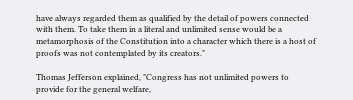have always regarded them as qualified by the detail of powers connected with them. To take them in a literal and unlimited sense would be a metamorphosis of the Constitution into a character which there is a host of proofs was not contemplated by its creators."

Thomas Jefferson explained, "Congress has not unlimited powers to provide for the general welfare,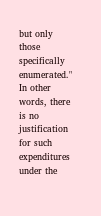but only those specifically enumerated."
In other words, there is no justification for such expenditures under the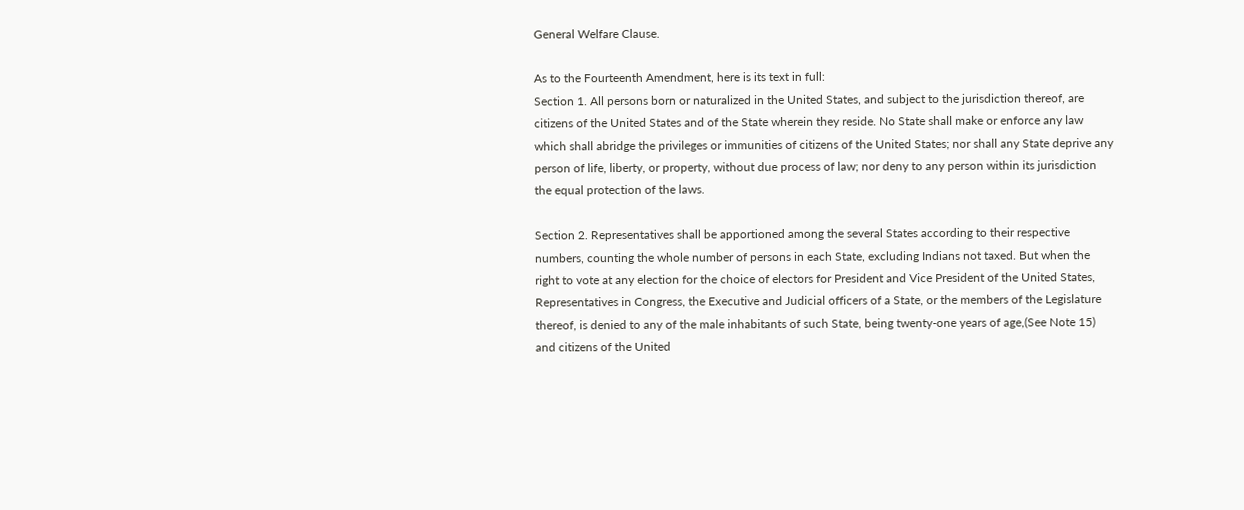General Welfare Clause.

As to the Fourteenth Amendment, here is its text in full:
Section 1. All persons born or naturalized in the United States, and subject to the jurisdiction thereof, are citizens of the United States and of the State wherein they reside. No State shall make or enforce any law which shall abridge the privileges or immunities of citizens of the United States; nor shall any State deprive any person of life, liberty, or property, without due process of law; nor deny to any person within its jurisdiction the equal protection of the laws.

Section 2. Representatives shall be apportioned among the several States according to their respective numbers, counting the whole number of persons in each State, excluding Indians not taxed. But when the right to vote at any election for the choice of electors for President and Vice President of the United States, Representatives in Congress, the Executive and Judicial officers of a State, or the members of the Legislature thereof, is denied to any of the male inhabitants of such State, being twenty-one years of age,(See Note 15) and citizens of the United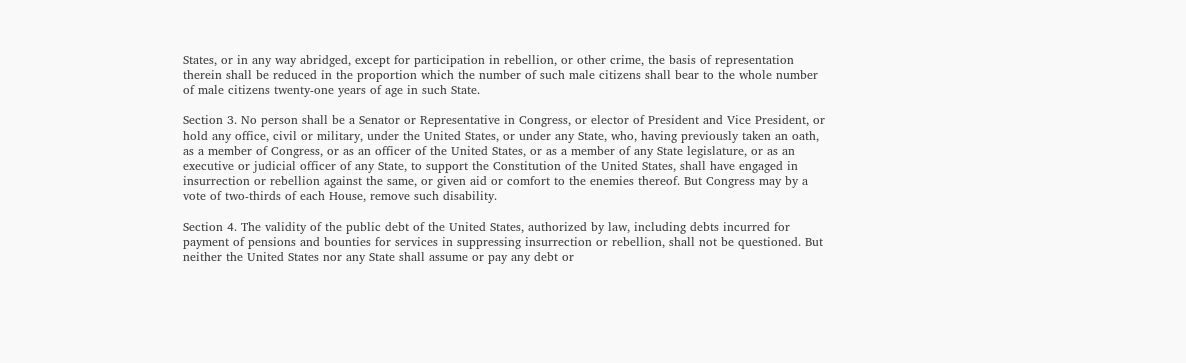States, or in any way abridged, except for participation in rebellion, or other crime, the basis of representation therein shall be reduced in the proportion which the number of such male citizens shall bear to the whole number of male citizens twenty-one years of age in such State.

Section 3. No person shall be a Senator or Representative in Congress, or elector of President and Vice President, or hold any office, civil or military, under the United States, or under any State, who, having previously taken an oath, as a member of Congress, or as an officer of the United States, or as a member of any State legislature, or as an executive or judicial officer of any State, to support the Constitution of the United States, shall have engaged in insurrection or rebellion against the same, or given aid or comfort to the enemies thereof. But Congress may by a vote of two-thirds of each House, remove such disability.

Section 4. The validity of the public debt of the United States, authorized by law, including debts incurred for payment of pensions and bounties for services in suppressing insurrection or rebellion, shall not be questioned. But neither the United States nor any State shall assume or pay any debt or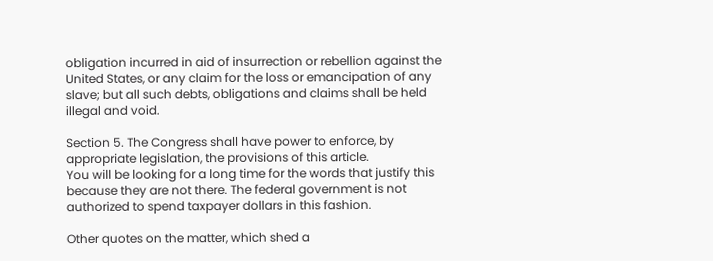obligation incurred in aid of insurrection or rebellion against the United States, or any claim for the loss or emancipation of any slave; but all such debts, obligations and claims shall be held illegal and void.

Section 5. The Congress shall have power to enforce, by appropriate legislation, the provisions of this article.
You will be looking for a long time for the words that justify this because they are not there. The federal government is not authorized to spend taxpayer dollars in this fashion.

Other quotes on the matter, which shed a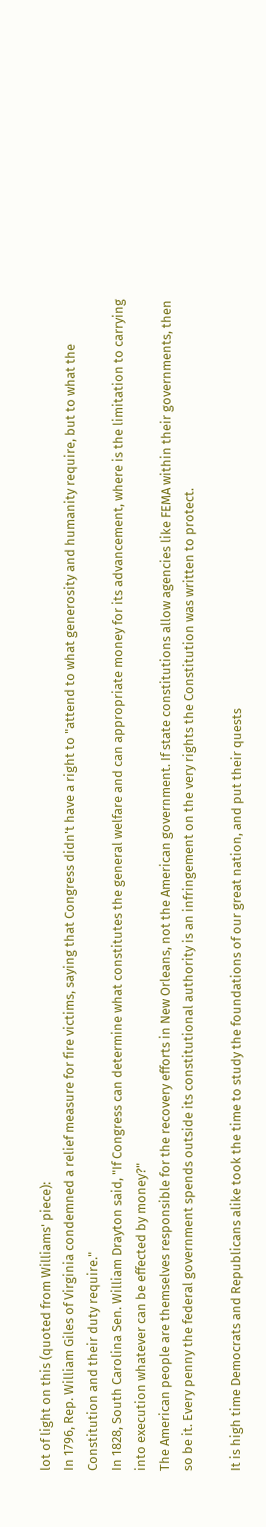lot of light on this (quoted from Williams' piece):
In 1796, Rep. William Giles of Virginia condemned a relief measure for fire victims, saying that Congress didn't have a right to "attend to what generosity and humanity require, but to what the Constitution and their duty require."
In 1828, South Carolina Sen. William Drayton said, "If Congress can determine what constitutes the general welfare and can appropriate money for its advancement, where is the limitation to carrying into execution whatever can be effected by money?"
The American people are themselves responsible for the recovery efforts in New Orleans, not the American government. If state constitutions allow agencies like FEMA within their governments, then so be it. Every penny the federal government spends outside its constitutional authority is an infringement on the very rights the Constitution was written to protect.

It is high time Democrats and Republicans alike took the time to study the foundations of our great nation, and put their quests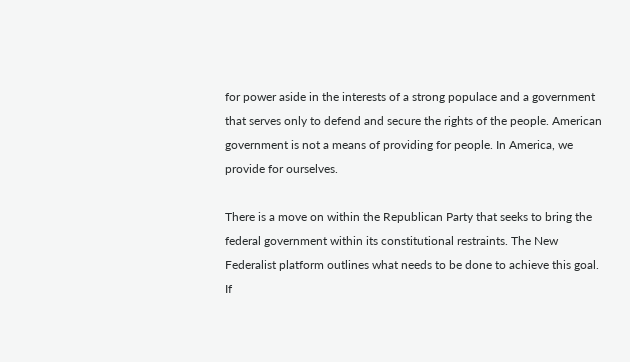for power aside in the interests of a strong populace and a government that serves only to defend and secure the rights of the people. American government is not a means of providing for people. In America, we provide for ourselves.

There is a move on within the Republican Party that seeks to bring the federal government within its constitutional restraints. The New Federalist platform outlines what needs to be done to achieve this goal. If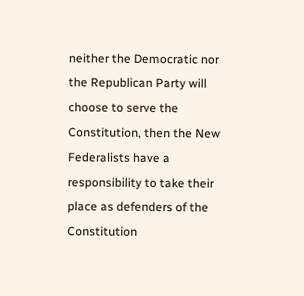neither the Democratic nor the Republican Party will choose to serve the Constitution, then the New Federalists have a responsibility to take their place as defenders of the Constitution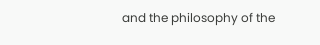and the philosophy of the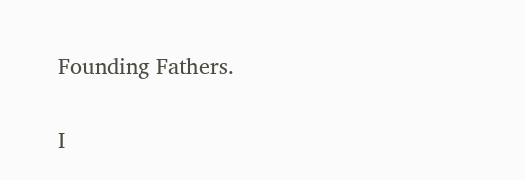Founding Fathers.

I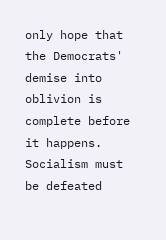only hope that the Democrats' demise into oblivion is complete before it happens. Socialism must be defeated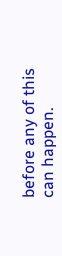before any of this can happen.